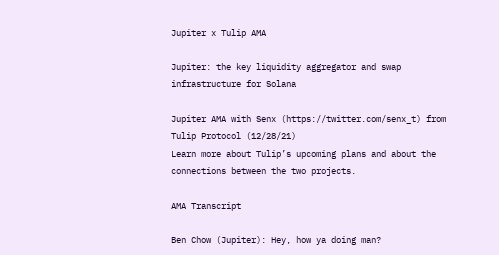Jupiter x Tulip AMA

Jupiter: the key liquidity aggregator and swap infrastructure for Solana

Jupiter AMA with Senx (https://twitter.com/senx_t) from Tulip Protocol (12/28/21)
Learn more about Tulip’s upcoming plans and about the connections between the two projects.

AMA Transcript

Ben Chow (Jupiter): Hey, how ya doing man?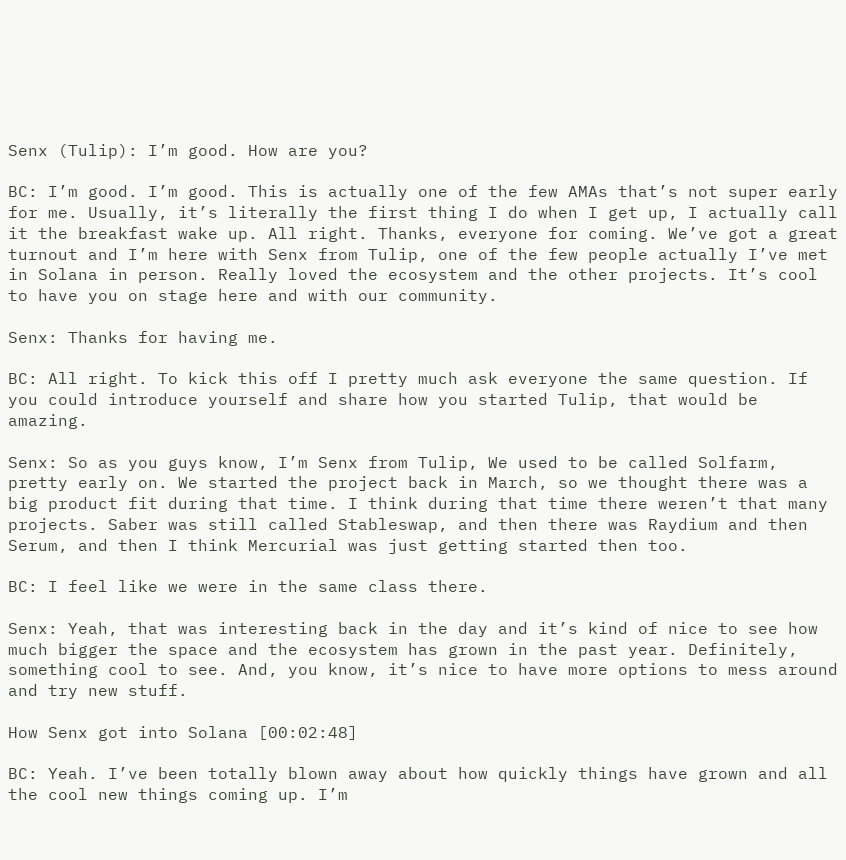Senx (Tulip): I’m good. How are you?

BC: I’m good. I’m good. This is actually one of the few AMAs that’s not super early for me. Usually, it’s literally the first thing I do when I get up, I actually call it the breakfast wake up. All right. Thanks, everyone for coming. We’ve got a great turnout and I’m here with Senx from Tulip, one of the few people actually I’ve met in Solana in person. Really loved the ecosystem and the other projects. It’s cool to have you on stage here and with our community.

Senx: Thanks for having me.

BC: All right. To kick this off I pretty much ask everyone the same question. If you could introduce yourself and share how you started Tulip, that would be amazing.

Senx: So as you guys know, I’m Senx from Tulip, We used to be called Solfarm, pretty early on. We started the project back in March, so we thought there was a big product fit during that time. I think during that time there weren’t that many projects. Saber was still called Stableswap, and then there was Raydium and then Serum, and then I think Mercurial was just getting started then too.

BC: I feel like we were in the same class there.

Senx: Yeah, that was interesting back in the day and it’s kind of nice to see how much bigger the space and the ecosystem has grown in the past year. Definitely, something cool to see. And, you know, it’s nice to have more options to mess around and try new stuff.

How Senx got into Solana [00:02:48]

BC: Yeah. I’ve been totally blown away about how quickly things have grown and all the cool new things coming up. I’m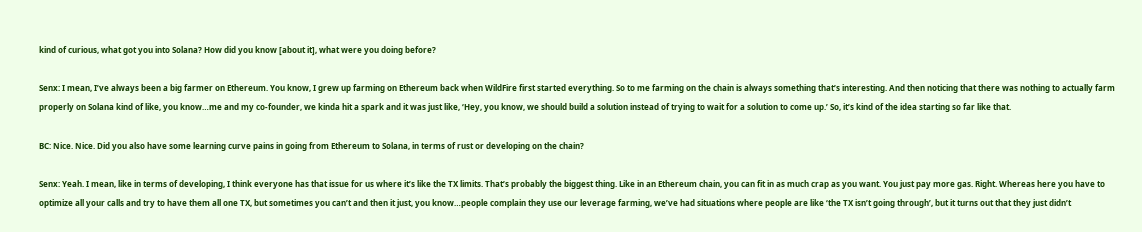kind of curious, what got you into Solana? How did you know [about it], what were you doing before?

Senx: I mean, I’ve always been a big farmer on Ethereum. You know, I grew up farming on Ethereum back when WildFire first started everything. So to me farming on the chain is always something that’s interesting. And then noticing that there was nothing to actually farm properly on Solana kind of like, you know…me and my co-founder, we kinda hit a spark and it was just like, ‘Hey, you know, we should build a solution instead of trying to wait for a solution to come up.’ So, it’s kind of the idea starting so far like that.

BC: Nice. Nice. Did you also have some learning curve pains in going from Ethereum to Solana, in terms of rust or developing on the chain?

Senx: Yeah. I mean, like in terms of developing, I think everyone has that issue for us where it’s like the TX limits. That’s probably the biggest thing. Like in an Ethereum chain, you can fit in as much crap as you want. You just pay more gas. Right. Whereas here you have to optimize all your calls and try to have them all one TX, but sometimes you can’t and then it just, you know…people complain they use our leverage farming, we’ve had situations where people are like ‘the TX isn’t going through’, but it turns out that they just didn’t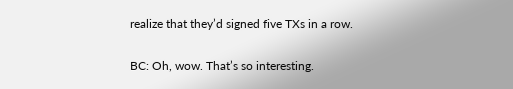realize that they’d signed five TXs in a row.

BC: Oh, wow. That’s so interesting.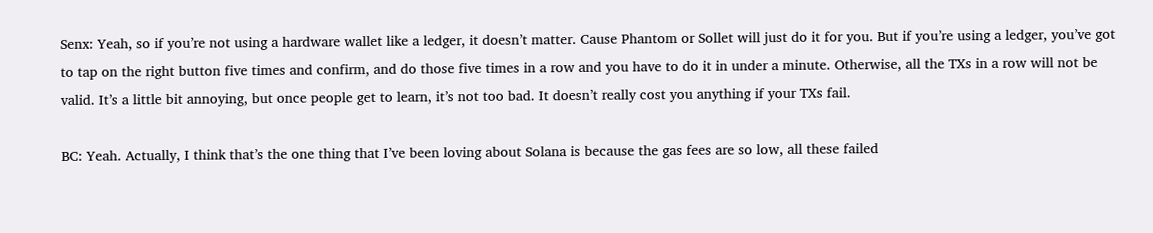Senx: Yeah, so if you’re not using a hardware wallet like a ledger, it doesn’t matter. Cause Phantom or Sollet will just do it for you. But if you’re using a ledger, you’ve got to tap on the right button five times and confirm, and do those five times in a row and you have to do it in under a minute. Otherwise, all the TXs in a row will not be valid. It’s a little bit annoying, but once people get to learn, it’s not too bad. It doesn’t really cost you anything if your TXs fail.

BC: Yeah. Actually, I think that’s the one thing that I’ve been loving about Solana is because the gas fees are so low, all these failed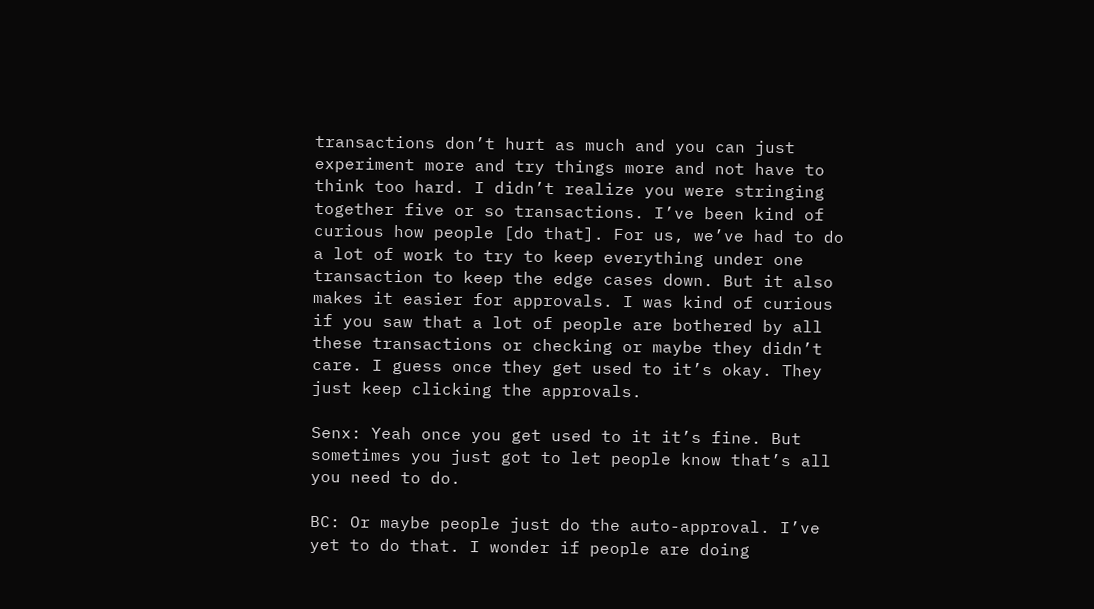transactions don’t hurt as much and you can just experiment more and try things more and not have to think too hard. I didn’t realize you were stringing together five or so transactions. I’ve been kind of curious how people [do that]. For us, we’ve had to do a lot of work to try to keep everything under one transaction to keep the edge cases down. But it also makes it easier for approvals. I was kind of curious if you saw that a lot of people are bothered by all these transactions or checking or maybe they didn’t care. I guess once they get used to it’s okay. They just keep clicking the approvals.

Senx: Yeah once you get used to it it’s fine. But sometimes you just got to let people know that’s all you need to do.

BC: Or maybe people just do the auto-approval. I’ve yet to do that. I wonder if people are doing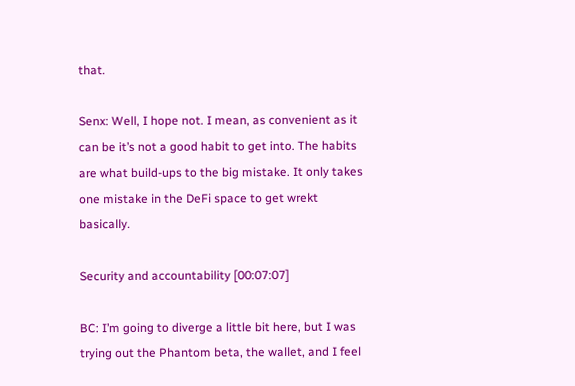that.

Senx: Well, I hope not. I mean, as convenient as it can be it’s not a good habit to get into. The habits are what build-ups to the big mistake. It only takes one mistake in the DeFi space to get wrekt basically.

Security and accountability [00:07:07]

BC: I’m going to diverge a little bit here, but I was trying out the Phantom beta, the wallet, and I feel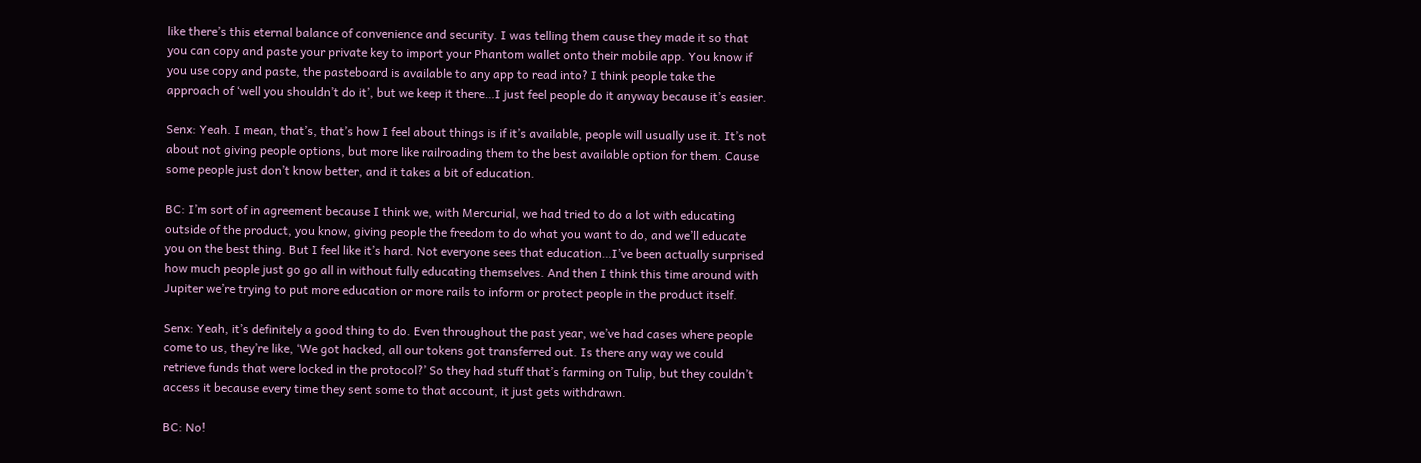like there’s this eternal balance of convenience and security. I was telling them cause they made it so that you can copy and paste your private key to import your Phantom wallet onto their mobile app. You know if you use copy and paste, the pasteboard is available to any app to read into? I think people take the approach of ‘well you shouldn’t do it’, but we keep it there…I just feel people do it anyway because it’s easier.

Senx: Yeah. I mean, that’s, that’s how I feel about things is if it’s available, people will usually use it. It’s not about not giving people options, but more like railroading them to the best available option for them. Cause some people just don’t know better, and it takes a bit of education.

BC: I’m sort of in agreement because I think we, with Mercurial, we had tried to do a lot with educating outside of the product, you know, giving people the freedom to do what you want to do, and we’ll educate you on the best thing. But I feel like it’s hard. Not everyone sees that education…I’ve been actually surprised how much people just go go all in without fully educating themselves. And then I think this time around with Jupiter we’re trying to put more education or more rails to inform or protect people in the product itself.

Senx: Yeah, it’s definitely a good thing to do. Even throughout the past year, we’ve had cases where people come to us, they’re like, ‘We got hacked, all our tokens got transferred out. Is there any way we could retrieve funds that were locked in the protocol?’ So they had stuff that’s farming on Tulip, but they couldn’t access it because every time they sent some to that account, it just gets withdrawn.

BC: No!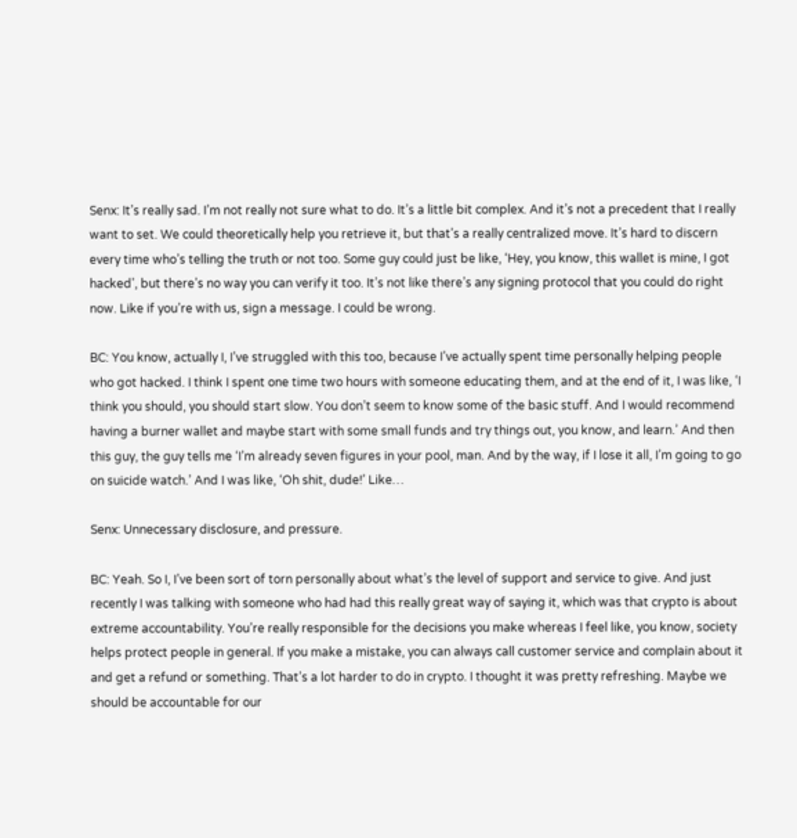Senx: It’s really sad. I’m not really not sure what to do. It’s a little bit complex. And it’s not a precedent that I really want to set. We could theoretically help you retrieve it, but that’s a really centralized move. It’s hard to discern every time who’s telling the truth or not too. Some guy could just be like, ‘Hey, you know, this wallet is mine, I got hacked’, but there’s no way you can verify it too. It’s not like there’s any signing protocol that you could do right now. Like if you’re with us, sign a message. I could be wrong.

BC: You know, actually I, I’ve struggled with this too, because I’ve actually spent time personally helping people who got hacked. I think I spent one time two hours with someone educating them, and at the end of it, I was like, ‘I think you should, you should start slow. You don’t seem to know some of the basic stuff. And I would recommend having a burner wallet and maybe start with some small funds and try things out, you know, and learn.’ And then this guy, the guy tells me ‘I’m already seven figures in your pool, man. And by the way, if I lose it all, I’m going to go on suicide watch.’ And I was like, ‘Oh shit, dude!’ Like…

Senx: Unnecessary disclosure, and pressure.

BC: Yeah. So I, I’ve been sort of torn personally about what’s the level of support and service to give. And just recently I was talking with someone who had had this really great way of saying it, which was that crypto is about extreme accountability. You’re really responsible for the decisions you make whereas I feel like, you know, society helps protect people in general. If you make a mistake, you can always call customer service and complain about it and get a refund or something. That’s a lot harder to do in crypto. I thought it was pretty refreshing. Maybe we should be accountable for our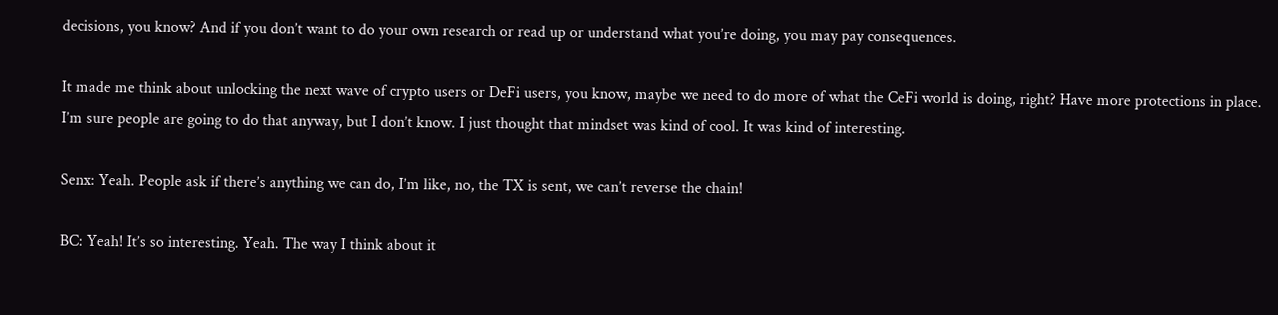decisions, you know? And if you don’t want to do your own research or read up or understand what you’re doing, you may pay consequences.

It made me think about unlocking the next wave of crypto users or DeFi users, you know, maybe we need to do more of what the CeFi world is doing, right? Have more protections in place. I’m sure people are going to do that anyway, but I don’t know. I just thought that mindset was kind of cool. It was kind of interesting.

Senx: Yeah. People ask if there’s anything we can do, I’m like, no, the TX is sent, we can’t reverse the chain!

BC: Yeah! It’s so interesting. Yeah. The way I think about it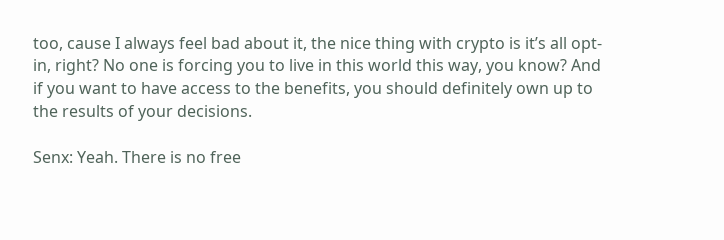too, cause I always feel bad about it, the nice thing with crypto is it’s all opt-in, right? No one is forcing you to live in this world this way, you know? And if you want to have access to the benefits, you should definitely own up to the results of your decisions.

Senx: Yeah. There is no free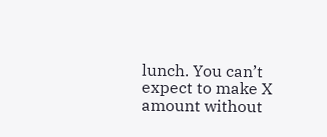lunch. You can’t expect to make X amount without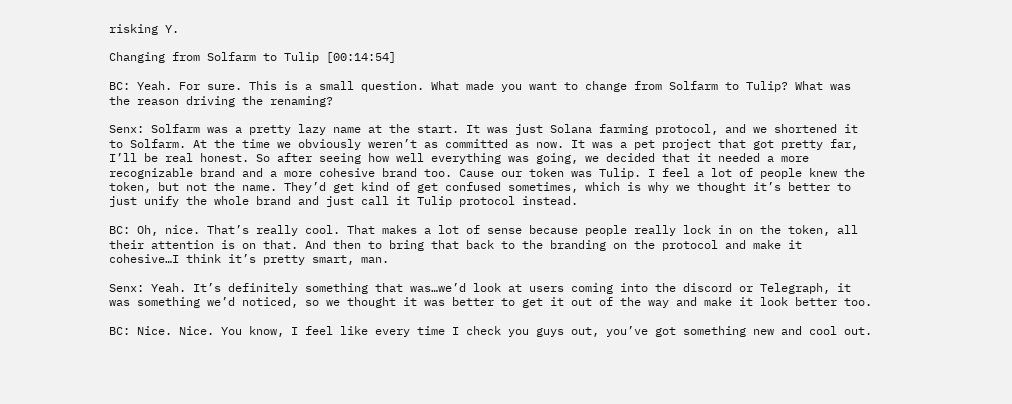risking Y.

Changing from Solfarm to Tulip [00:14:54]

BC: Yeah. For sure. This is a small question. What made you want to change from Solfarm to Tulip? What was the reason driving the renaming?

Senx: Solfarm was a pretty lazy name at the start. It was just Solana farming protocol, and we shortened it to Solfarm. At the time we obviously weren’t as committed as now. It was a pet project that got pretty far, I’ll be real honest. So after seeing how well everything was going, we decided that it needed a more recognizable brand and a more cohesive brand too. Cause our token was Tulip. I feel a lot of people knew the token, but not the name. They’d get kind of get confused sometimes, which is why we thought it’s better to just unify the whole brand and just call it Tulip protocol instead.

BC: Oh, nice. That’s really cool. That makes a lot of sense because people really lock in on the token, all their attention is on that. And then to bring that back to the branding on the protocol and make it cohesive…I think it’s pretty smart, man.

Senx: Yeah. It’s definitely something that was…we’d look at users coming into the discord or Telegraph, it was something we’d noticed, so we thought it was better to get it out of the way and make it look better too.

BC: Nice. Nice. You know, I feel like every time I check you guys out, you’ve got something new and cool out.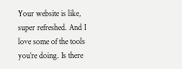Your website is like, super refreshed. And I love some of the tools you’re doing. Is there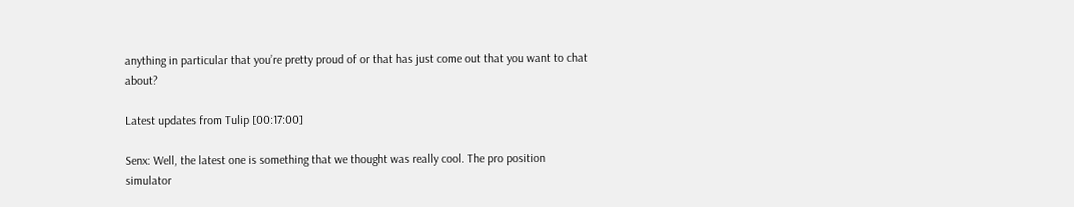anything in particular that you’re pretty proud of or that has just come out that you want to chat about?

Latest updates from Tulip [00:17:00]

Senx: Well, the latest one is something that we thought was really cool. The pro position simulator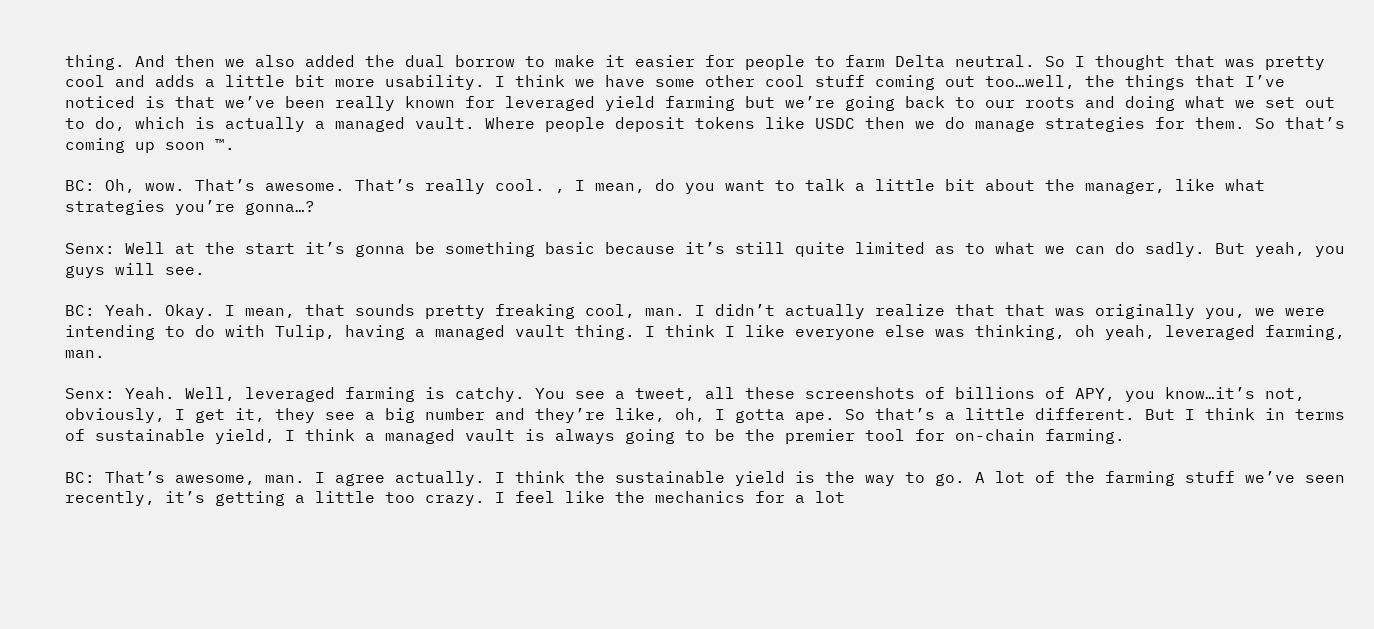thing. And then we also added the dual borrow to make it easier for people to farm Delta neutral. So I thought that was pretty cool and adds a little bit more usability. I think we have some other cool stuff coming out too…well, the things that I’ve noticed is that we’ve been really known for leveraged yield farming but we’re going back to our roots and doing what we set out to do, which is actually a managed vault. Where people deposit tokens like USDC then we do manage strategies for them. So that’s coming up soon ™.

BC: Oh, wow. That’s awesome. That’s really cool. , I mean, do you want to talk a little bit about the manager, like what strategies you’re gonna…?

Senx: Well at the start it’s gonna be something basic because it’s still quite limited as to what we can do sadly. But yeah, you guys will see.

BC: Yeah. Okay. I mean, that sounds pretty freaking cool, man. I didn’t actually realize that that was originally you, we were intending to do with Tulip, having a managed vault thing. I think I like everyone else was thinking, oh yeah, leveraged farming, man.

Senx: Yeah. Well, leveraged farming is catchy. You see a tweet, all these screenshots of billions of APY, you know…it’s not, obviously, I get it, they see a big number and they’re like, oh, I gotta ape. So that’s a little different. But I think in terms of sustainable yield, I think a managed vault is always going to be the premier tool for on-chain farming.

BC: That’s awesome, man. I agree actually. I think the sustainable yield is the way to go. A lot of the farming stuff we’ve seen recently, it’s getting a little too crazy. I feel like the mechanics for a lot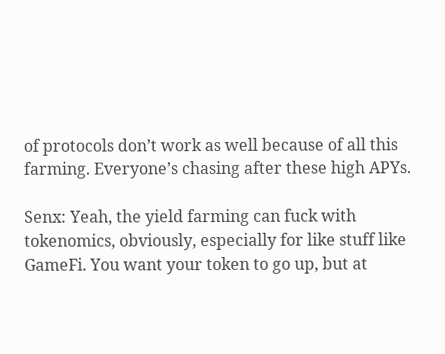of protocols don’t work as well because of all this farming. Everyone’s chasing after these high APYs.

Senx: Yeah, the yield farming can fuck with tokenomics, obviously, especially for like stuff like GameFi. You want your token to go up, but at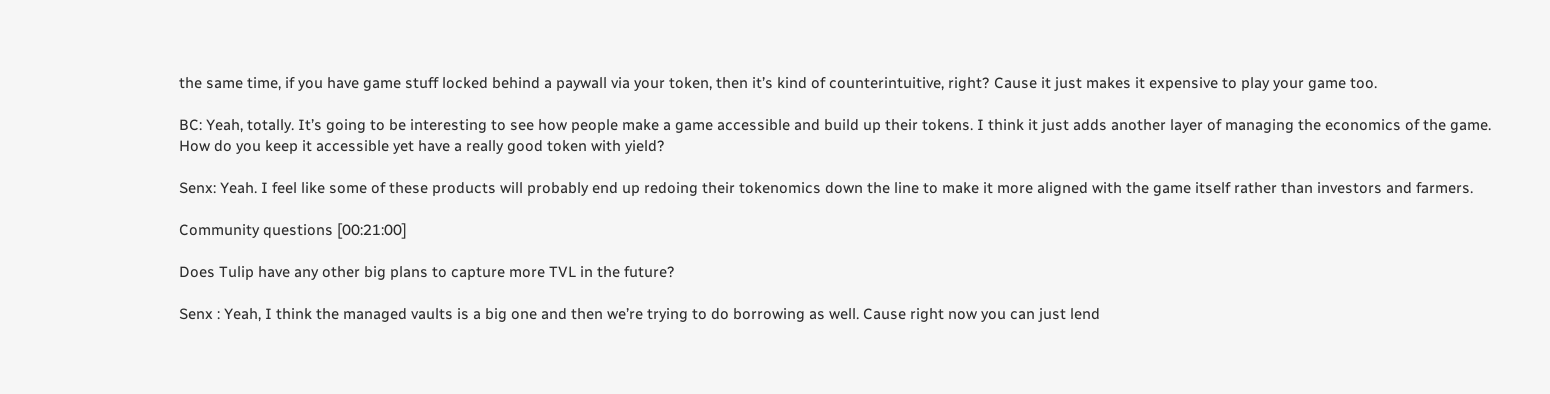the same time, if you have game stuff locked behind a paywall via your token, then it’s kind of counterintuitive, right? Cause it just makes it expensive to play your game too.

BC: Yeah, totally. It’s going to be interesting to see how people make a game accessible and build up their tokens. I think it just adds another layer of managing the economics of the game. How do you keep it accessible yet have a really good token with yield?

Senx: Yeah. I feel like some of these products will probably end up redoing their tokenomics down the line to make it more aligned with the game itself rather than investors and farmers.

Community questions [00:21:00]

Does Tulip have any other big plans to capture more TVL in the future?

Senx : Yeah, I think the managed vaults is a big one and then we’re trying to do borrowing as well. Cause right now you can just lend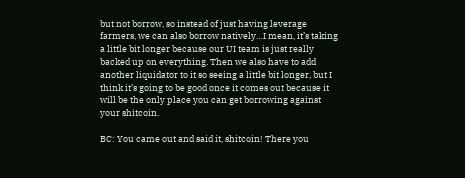but not borrow, so instead of just having leverage farmers, we can also borrow natively…I mean, it’s taking a little bit longer because our UI team is just really backed up on everything. Then we also have to add another liquidator to it so seeing a little bit longer, but I think it’s going to be good once it comes out because it will be the only place you can get borrowing against your shitcoin.

BC: You came out and said it, shitcoin! There you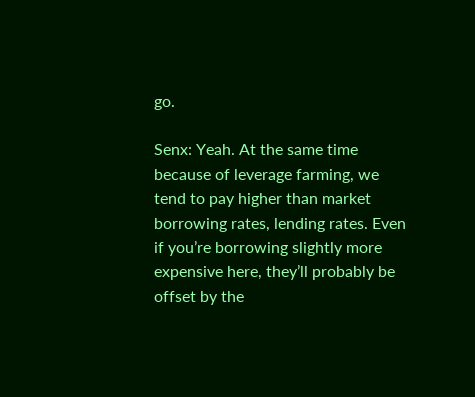go.

Senx: Yeah. At the same time because of leverage farming, we tend to pay higher than market borrowing rates, lending rates. Even if you’re borrowing slightly more expensive here, they’ll probably be offset by the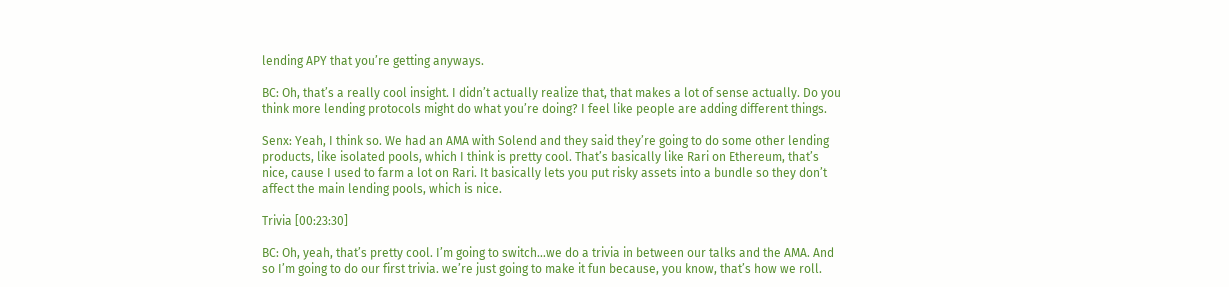lending APY that you’re getting anyways.

BC: Oh, that’s a really cool insight. I didn’t actually realize that, that makes a lot of sense actually. Do you think more lending protocols might do what you’re doing? I feel like people are adding different things.

Senx: Yeah, I think so. We had an AMA with Solend and they said they’re going to do some other lending products, like isolated pools, which I think is pretty cool. That’s basically like Rari on Ethereum, that’s nice, cause I used to farm a lot on Rari. It basically lets you put risky assets into a bundle so they don’t affect the main lending pools, which is nice.

Trivia [00:23:30]

BC: Oh, yeah, that’s pretty cool. I’m going to switch…we do a trivia in between our talks and the AMA. And so I’m going to do our first trivia. we’re just going to make it fun because, you know, that’s how we roll.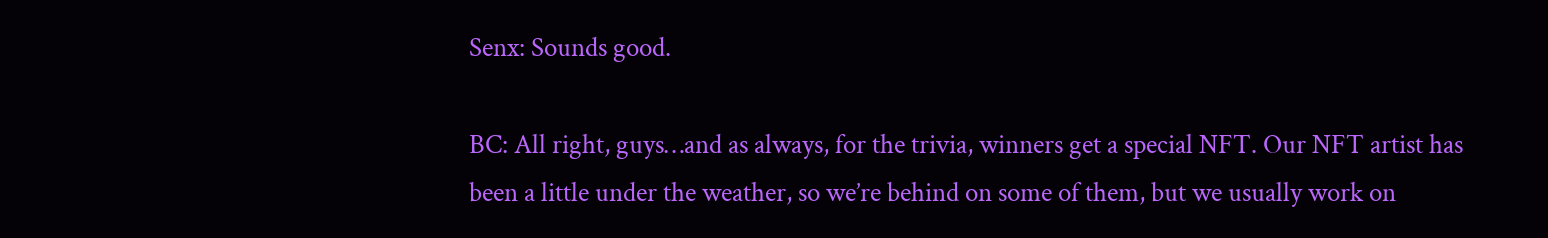Senx: Sounds good.

BC: All right, guys…and as always, for the trivia, winners get a special NFT. Our NFT artist has been a little under the weather, so we’re behind on some of them, but we usually work on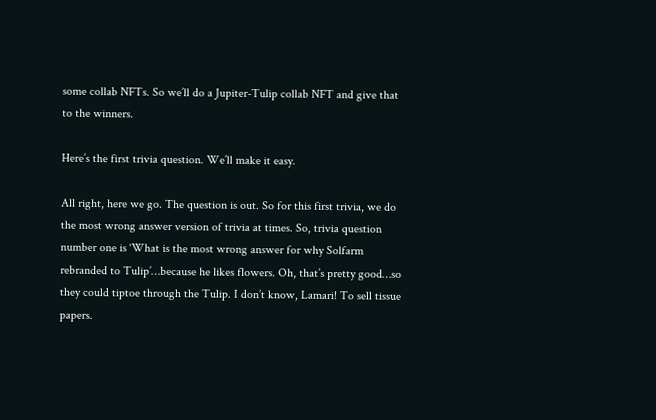some collab NFTs. So we’ll do a Jupiter-Tulip collab NFT and give that to the winners.

Here’s the first trivia question. We’ll make it easy.

All right, here we go. The question is out. So for this first trivia, we do the most wrong answer version of trivia at times. So, trivia question number one is ‘What is the most wrong answer for why Solfarm rebranded to Tulip’…because he likes flowers. Oh, that’s pretty good…so they could tiptoe through the Tulip. I don’t know, Lamari! To sell tissue papers.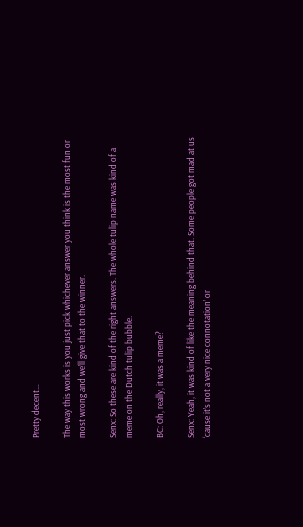Pretty decent…

The way this works is you just pick whichever answer you think is the most fun or most wrong and we’ll give that to the winner.

Senx: So these are kind of the right answers. The whole tulip name was kind of a meme on the Dutch tulip bubble.

BC: Oh, really, it was a meme?

Senx: Yeah, it was kind of like the meaning behind that. Some people got mad at us ‘cause it’s not a very nice connotation’ or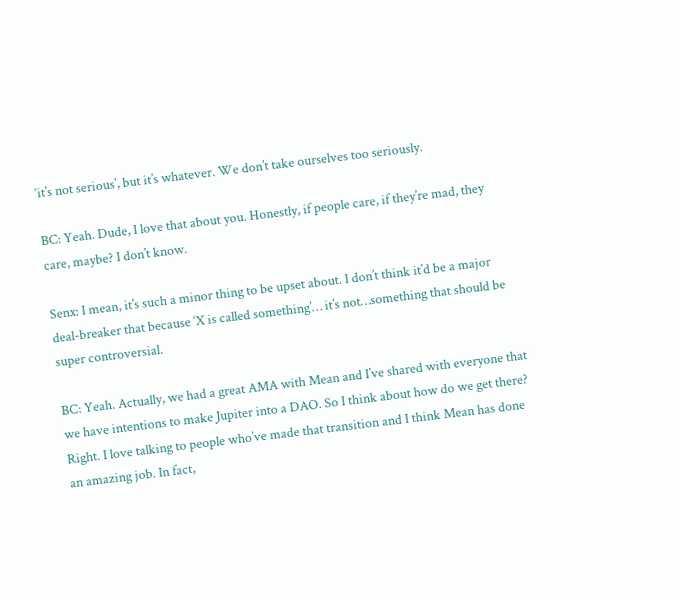‘it’s not serious’, but it’s whatever. We don’t take ourselves too seriously.

BC: Yeah. Dude, I love that about you. Honestly, if people care, if they’re mad, they care, maybe? I don’t know.

Senx: I mean, it’s such a minor thing to be upset about. I don’t think it’d be a major deal-breaker that because ‘X is called something’… it’s not…something that should be super controversial.

BC: Yeah. Actually, we had a great AMA with Mean and I’ve shared with everyone that we have intentions to make Jupiter into a DAO. So I think about how do we get there? Right. I love talking to people who’ve made that transition and I think Mean has done an amazing job. In fact,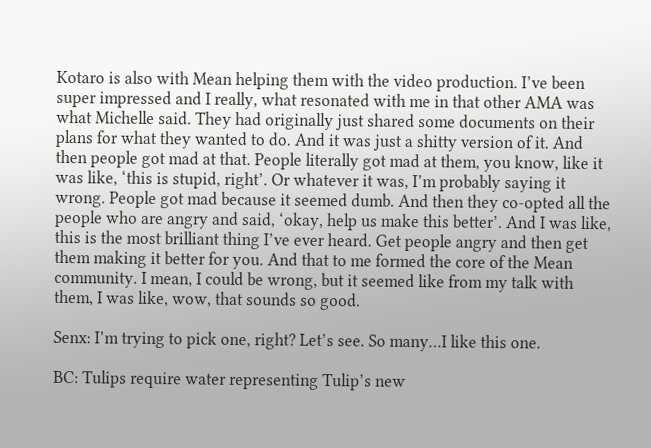Kotaro is also with Mean helping them with the video production. I’ve been super impressed and I really, what resonated with me in that other AMA was what Michelle said. They had originally just shared some documents on their plans for what they wanted to do. And it was just a shitty version of it. And then people got mad at that. People literally got mad at them, you know, like it was like, ‘this is stupid, right’. Or whatever it was, I’m probably saying it wrong. People got mad because it seemed dumb. And then they co-opted all the people who are angry and said, ‘okay, help us make this better’. And I was like, this is the most brilliant thing I’ve ever heard. Get people angry and then get them making it better for you. And that to me formed the core of the Mean community. I mean, I could be wrong, but it seemed like from my talk with them, I was like, wow, that sounds so good.

Senx: I’m trying to pick one, right? Let’s see. So many…I like this one.

BC: Tulips require water representing Tulip’s new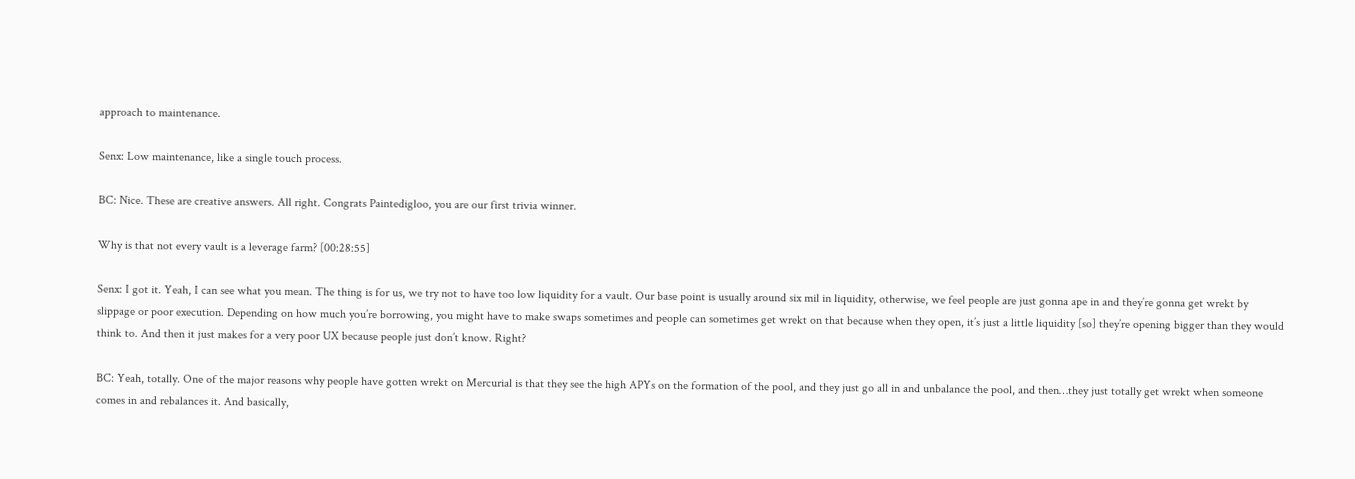approach to maintenance.

Senx: Low maintenance, like a single touch process.

BC: Nice. These are creative answers. All right. Congrats Paintedigloo, you are our first trivia winner.

Why is that not every vault is a leverage farm? [00:28:55]

Senx: I got it. Yeah, I can see what you mean. The thing is for us, we try not to have too low liquidity for a vault. Our base point is usually around six mil in liquidity, otherwise, we feel people are just gonna ape in and they’re gonna get wrekt by slippage or poor execution. Depending on how much you’re borrowing, you might have to make swaps sometimes and people can sometimes get wrekt on that because when they open, it’s just a little liquidity [so] they’re opening bigger than they would think to. And then it just makes for a very poor UX because people just don’t know. Right?

BC: Yeah, totally. One of the major reasons why people have gotten wrekt on Mercurial is that they see the high APYs on the formation of the pool, and they just go all in and unbalance the pool, and then…they just totally get wrekt when someone comes in and rebalances it. And basically,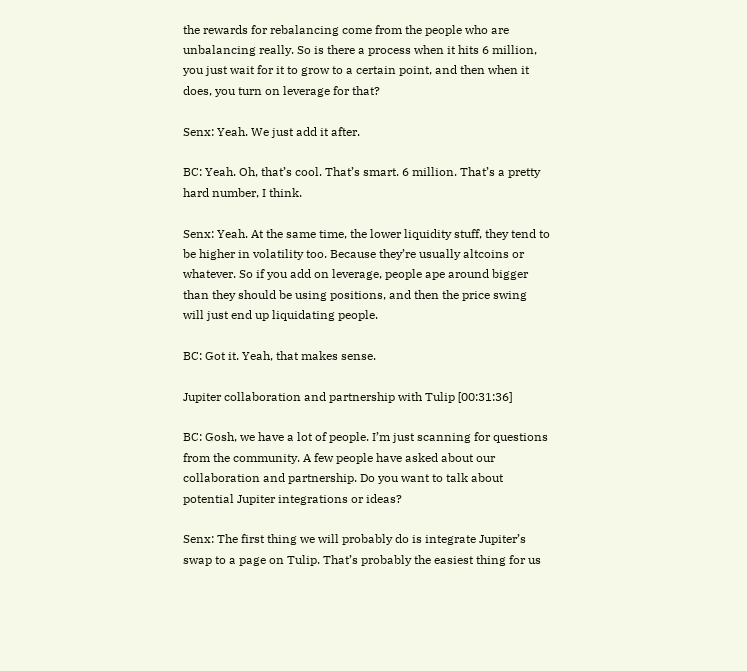the rewards for rebalancing come from the people who are unbalancing really. So is there a process when it hits 6 million, you just wait for it to grow to a certain point, and then when it does, you turn on leverage for that?

Senx: Yeah. We just add it after.

BC: Yeah. Oh, that’s cool. That’s smart. 6 million. That’s a pretty hard number, I think.

Senx: Yeah. At the same time, the lower liquidity stuff, they tend to be higher in volatility too. Because they’re usually altcoins or whatever. So if you add on leverage, people ape around bigger than they should be using positions, and then the price swing will just end up liquidating people.

BC: Got it. Yeah, that makes sense.

Jupiter collaboration and partnership with Tulip [00:31:36]

BC: Gosh, we have a lot of people. I’m just scanning for questions from the community. A few people have asked about our collaboration and partnership. Do you want to talk about potential Jupiter integrations or ideas?

Senx: The first thing we will probably do is integrate Jupiter’s swap to a page on Tulip. That’s probably the easiest thing for us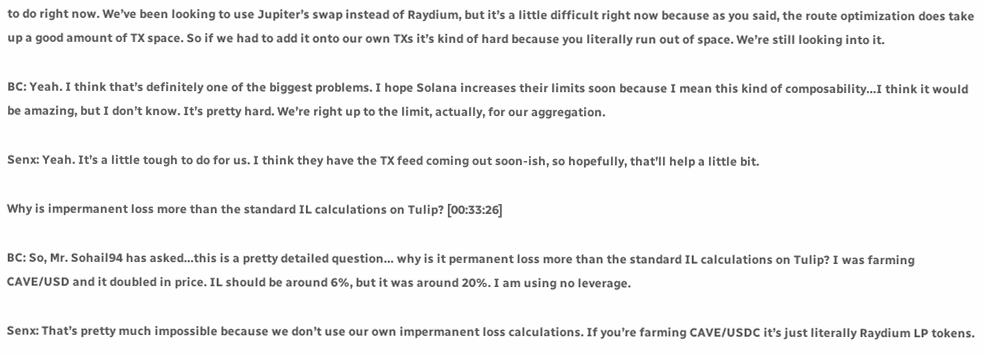to do right now. We’ve been looking to use Jupiter’s swap instead of Raydium, but it’s a little difficult right now because as you said, the route optimization does take up a good amount of TX space. So if we had to add it onto our own TXs it’s kind of hard because you literally run out of space. We’re still looking into it.

BC: Yeah. I think that’s definitely one of the biggest problems. I hope Solana increases their limits soon because I mean this kind of composability…I think it would be amazing, but I don’t know. It’s pretty hard. We’re right up to the limit, actually, for our aggregation.

Senx: Yeah. It’s a little tough to do for us. I think they have the TX feed coming out soon-ish, so hopefully, that’ll help a little bit.

Why is impermanent loss more than the standard IL calculations on Tulip? [00:33:26]

BC: So, Mr. Sohail94 has asked…this is a pretty detailed question… why is it permanent loss more than the standard IL calculations on Tulip? I was farming CAVE/USD and it doubled in price. IL should be around 6%, but it was around 20%. I am using no leverage.

Senx: That’s pretty much impossible because we don’t use our own impermanent loss calculations. If you’re farming CAVE/USDC it’s just literally Raydium LP tokens.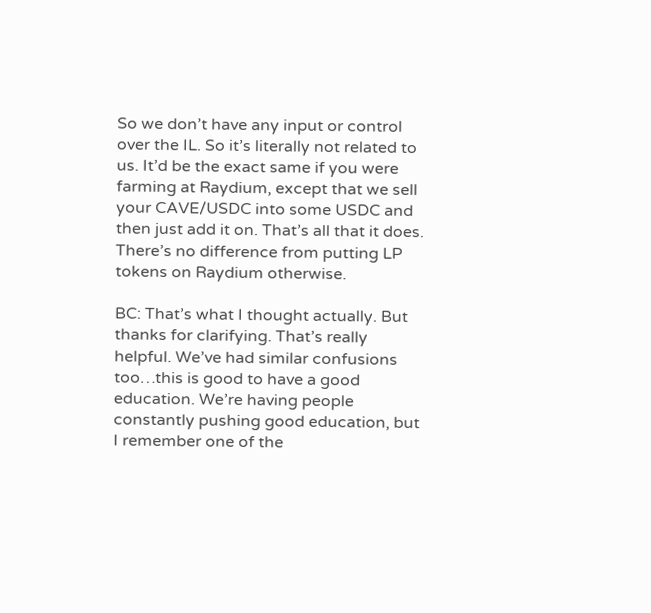So we don’t have any input or control over the IL. So it’s literally not related to us. It’d be the exact same if you were farming at Raydium, except that we sell your CAVE/USDC into some USDC and then just add it on. That’s all that it does. There’s no difference from putting LP tokens on Raydium otherwise.

BC: That’s what I thought actually. But thanks for clarifying. That’s really helpful. We’ve had similar confusions too…this is good to have a good education. We’re having people constantly pushing good education, but I remember one of the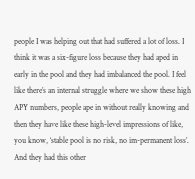people I was helping out that had suffered a lot of loss. I think it was a six-figure loss because they had aped in early in the pool and they had imbalanced the pool. I feel like there’s an internal struggle where we show these high APY numbers, people ape in without really knowing and then they have like these high-level impressions of like, you know, ‘stable pool is no risk, no im-permanent loss’. And they had this other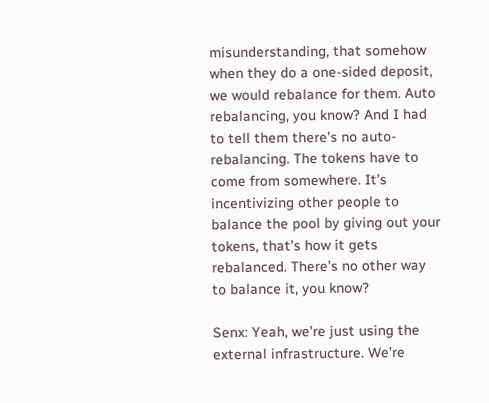misunderstanding, that somehow when they do a one-sided deposit, we would rebalance for them. Auto rebalancing, you know? And I had to tell them there’s no auto-rebalancing. The tokens have to come from somewhere. It’s incentivizing other people to balance the pool by giving out your tokens, that’s how it gets rebalanced. There’s no other way to balance it, you know?

Senx: Yeah, we’re just using the external infrastructure. We’re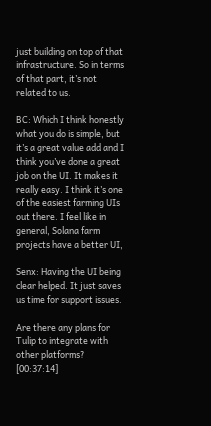just building on top of that infrastructure. So in terms of that part, it’s not related to us.

BC: Which I think honestly what you do is simple, but it’s a great value add and I think you’ve done a great job on the UI. It makes it really easy. I think it’s one of the easiest farming UIs out there. I feel like in general, Solana farm projects have a better UI,

Senx: Having the UI being clear helped. It just saves us time for support issues.

Are there any plans for Tulip to integrate with other platforms? [00:37:14]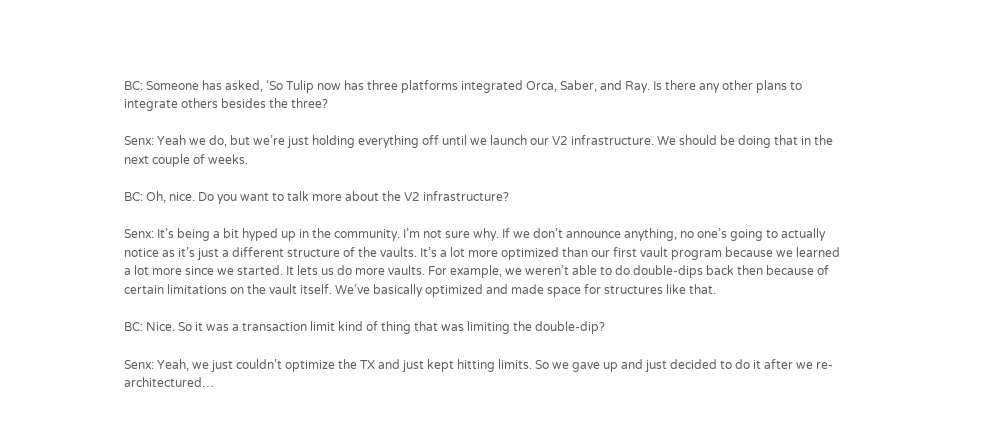BC: Someone has asked, ‘So Tulip now has three platforms integrated Orca, Saber, and Ray. Is there any other plans to integrate others besides the three?

Senx: Yeah we do, but we’re just holding everything off until we launch our V2 infrastructure. We should be doing that in the next couple of weeks.

BC: Oh, nice. Do you want to talk more about the V2 infrastructure?

Senx: It’s being a bit hyped up in the community. I’m not sure why. If we don’t announce anything, no one’s going to actually notice as it’s just a different structure of the vaults. It’s a lot more optimized than our first vault program because we learned a lot more since we started. It lets us do more vaults. For example, we weren’t able to do double-dips back then because of certain limitations on the vault itself. We’ve basically optimized and made space for structures like that.

BC: Nice. So it was a transaction limit kind of thing that was limiting the double-dip?

Senx: Yeah, we just couldn’t optimize the TX and just kept hitting limits. So we gave up and just decided to do it after we re-architectured…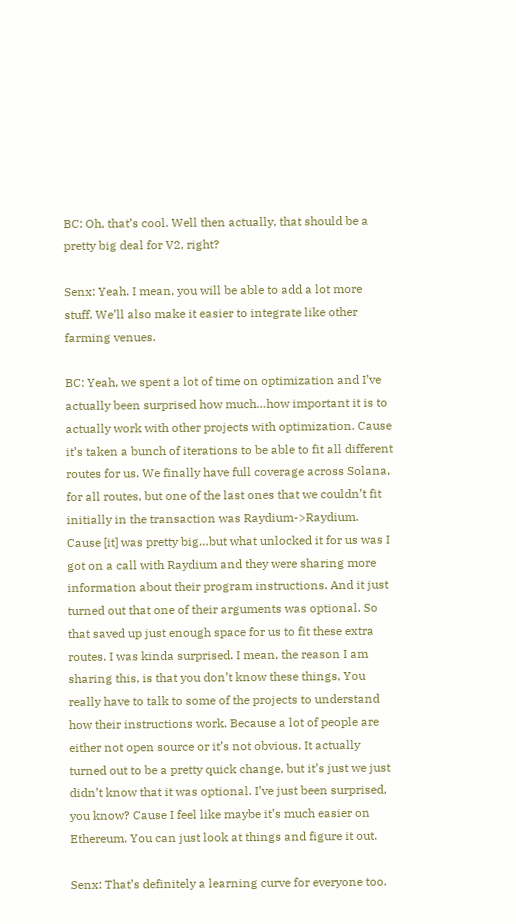BC: Oh, that’s cool. Well then actually, that should be a pretty big deal for V2, right?

Senx: Yeah. I mean, you will be able to add a lot more stuff. We’ll also make it easier to integrate like other farming venues.

BC: Yeah, we spent a lot of time on optimization and I’ve actually been surprised how much…how important it is to actually work with other projects with optimization. Cause it’s taken a bunch of iterations to be able to fit all different routes for us. We finally have full coverage across Solana, for all routes, but one of the last ones that we couldn’t fit initially in the transaction was Raydium->Raydium. Cause [it] was pretty big…but what unlocked it for us was I got on a call with Raydium and they were sharing more information about their program instructions. And it just turned out that one of their arguments was optional. So that saved up just enough space for us to fit these extra routes. I was kinda surprised. I mean, the reason I am sharing this, is that you don’t know these things, You really have to talk to some of the projects to understand how their instructions work. Because a lot of people are either not open source or it’s not obvious. It actually turned out to be a pretty quick change, but it’s just we just didn’t know that it was optional. I’ve just been surprised, you know? Cause I feel like maybe it’s much easier on Ethereum. You can just look at things and figure it out.

Senx: That’s definitely a learning curve for everyone too.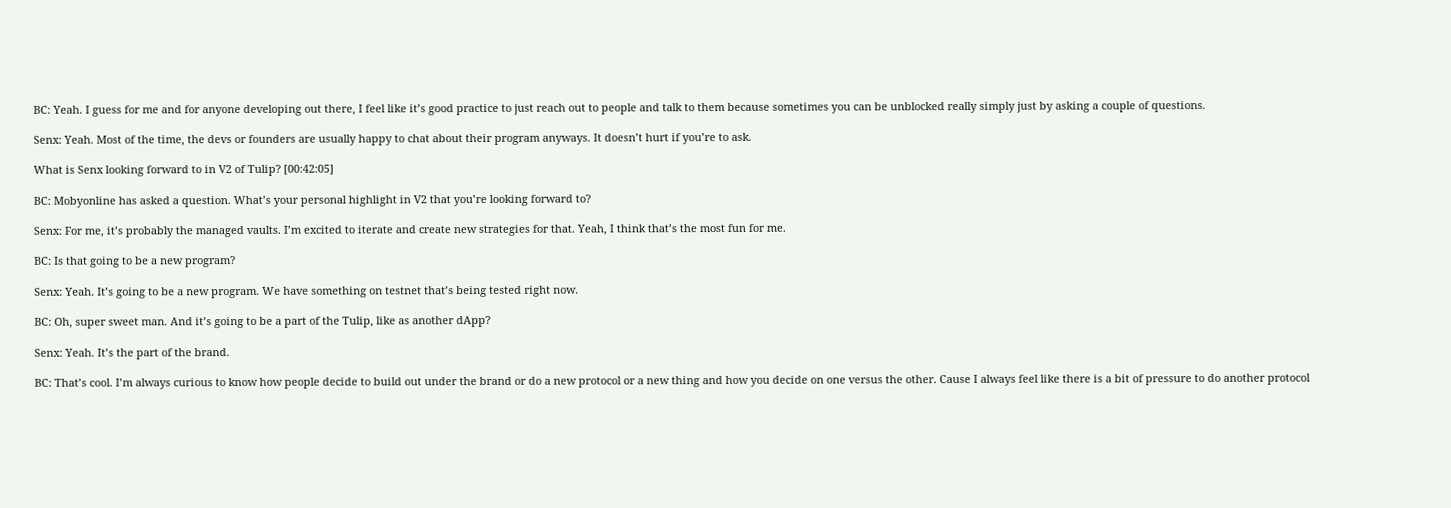BC: Yeah. I guess for me and for anyone developing out there, I feel like it’s good practice to just reach out to people and talk to them because sometimes you can be unblocked really simply just by asking a couple of questions.

Senx: Yeah. Most of the time, the devs or founders are usually happy to chat about their program anyways. It doesn’t hurt if you’re to ask.

What is Senx looking forward to in V2 of Tulip? [00:42:05]

BC: Mobyonline has asked a question. What’s your personal highlight in V2 that you’re looking forward to?

Senx: For me, it’s probably the managed vaults. I’m excited to iterate and create new strategies for that. Yeah, I think that’s the most fun for me.

BC: Is that going to be a new program?

Senx: Yeah. It’s going to be a new program. We have something on testnet that’s being tested right now.

BC: Oh, super sweet man. And it’s going to be a part of the Tulip, like as another dApp?

Senx: Yeah. It’s the part of the brand.

BC: That’s cool. I’m always curious to know how people decide to build out under the brand or do a new protocol or a new thing and how you decide on one versus the other. Cause I always feel like there is a bit of pressure to do another protocol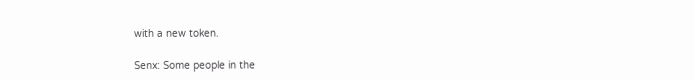with a new token.

Senx: Some people in the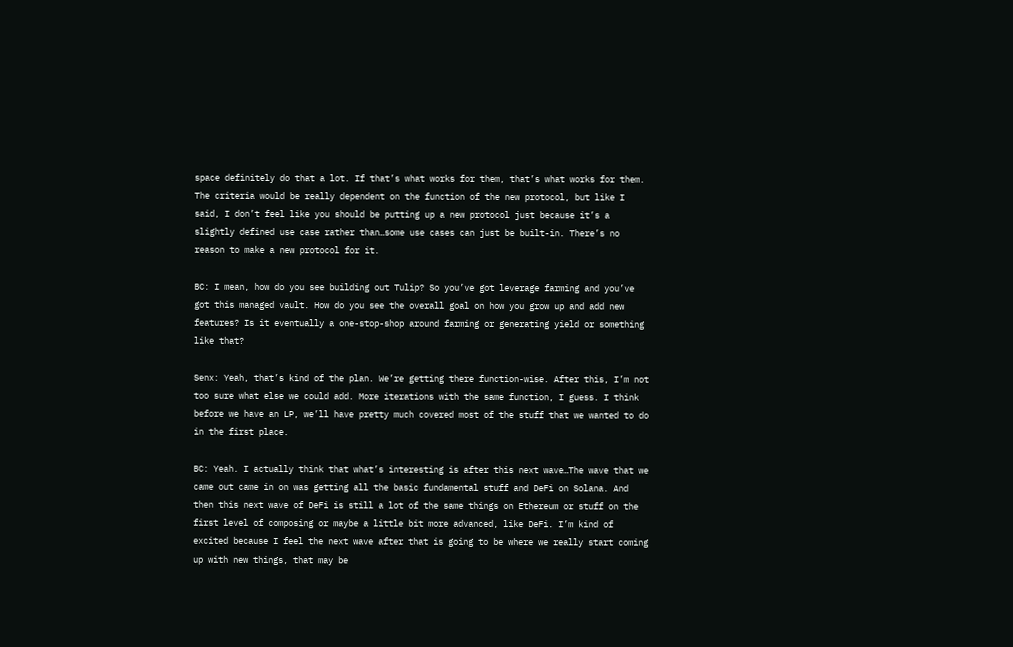space definitely do that a lot. If that’s what works for them, that’s what works for them. The criteria would be really dependent on the function of the new protocol, but like I said, I don’t feel like you should be putting up a new protocol just because it’s a slightly defined use case rather than…some use cases can just be built-in. There’s no reason to make a new protocol for it.

BC: I mean, how do you see building out Tulip? So you’ve got leverage farming and you’ve got this managed vault. How do you see the overall goal on how you grow up and add new features? Is it eventually a one-stop-shop around farming or generating yield or something like that?

Senx: Yeah, that’s kind of the plan. We’re getting there function-wise. After this, I’m not too sure what else we could add. More iterations with the same function, I guess. I think before we have an LP, we’ll have pretty much covered most of the stuff that we wanted to do in the first place.

BC: Yeah. I actually think that what’s interesting is after this next wave…The wave that we came out came in on was getting all the basic fundamental stuff and DeFi on Solana. And then this next wave of DeFi is still a lot of the same things on Ethereum or stuff on the first level of composing or maybe a little bit more advanced, like DeFi. I’m kind of excited because I feel the next wave after that is going to be where we really start coming up with new things, that may be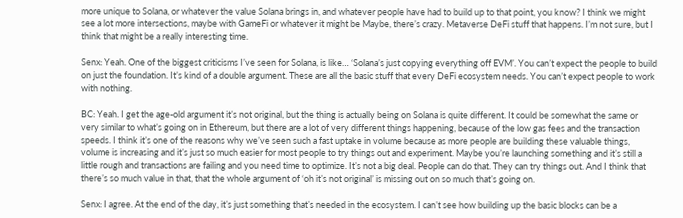more unique to Solana, or whatever the value Solana brings in, and whatever people have had to build up to that point, you know? I think we might see a lot more intersections, maybe with GameFi or whatever it might be Maybe, there’s crazy. Metaverse DeFi stuff that happens. I’m not sure, but I think that might be a really interesting time.

Senx: Yeah. One of the biggest criticisms I’ve seen for Solana, is like… ‘Solana’s just copying everything off EVM’. You can’t expect the people to build on just the foundation. It’s kind of a double argument. These are all the basic stuff that every DeFi ecosystem needs. You can’t expect people to work with nothing.

BC: Yeah. I get the age-old argument it’s not original, but the thing is actually being on Solana is quite different. It could be somewhat the same or very similar to what’s going on in Ethereum, but there are a lot of very different things happening, because of the low gas fees and the transaction speeds. I think it’s one of the reasons why we’ve seen such a fast uptake in volume because as more people are building these valuable things, volume is increasing and it’s just so much easier for most people to try things out and experiment. Maybe you’re launching something and it’s still a little rough and transactions are failing and you need time to optimize. It’s not a big deal. People can do that. They can try things out. And I think that there’s so much value in that, that the whole argument of ‘oh it’s not original’ is missing out on so much that’s going on.

Senx: I agree. At the end of the day, it’s just something that’s needed in the ecosystem. I can’t see how building up the basic blocks can be a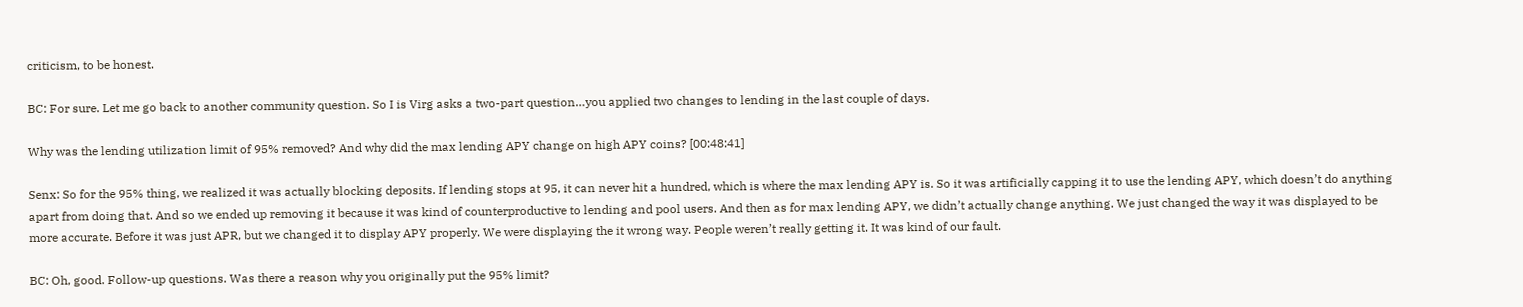criticism, to be honest.

BC: For sure. Let me go back to another community question. So I is Virg asks a two-part question…you applied two changes to lending in the last couple of days.

Why was the lending utilization limit of 95% removed? And why did the max lending APY change on high APY coins? [00:48:41]

Senx: So for the 95% thing, we realized it was actually blocking deposits. If lending stops at 95, it can never hit a hundred, which is where the max lending APY is. So it was artificially capping it to use the lending APY, which doesn’t do anything apart from doing that. And so we ended up removing it because it was kind of counterproductive to lending and pool users. And then as for max lending APY, we didn’t actually change anything. We just changed the way it was displayed to be more accurate. Before it was just APR, but we changed it to display APY properly. We were displaying the it wrong way. People weren’t really getting it. It was kind of our fault.

BC: Oh, good. Follow-up questions. Was there a reason why you originally put the 95% limit?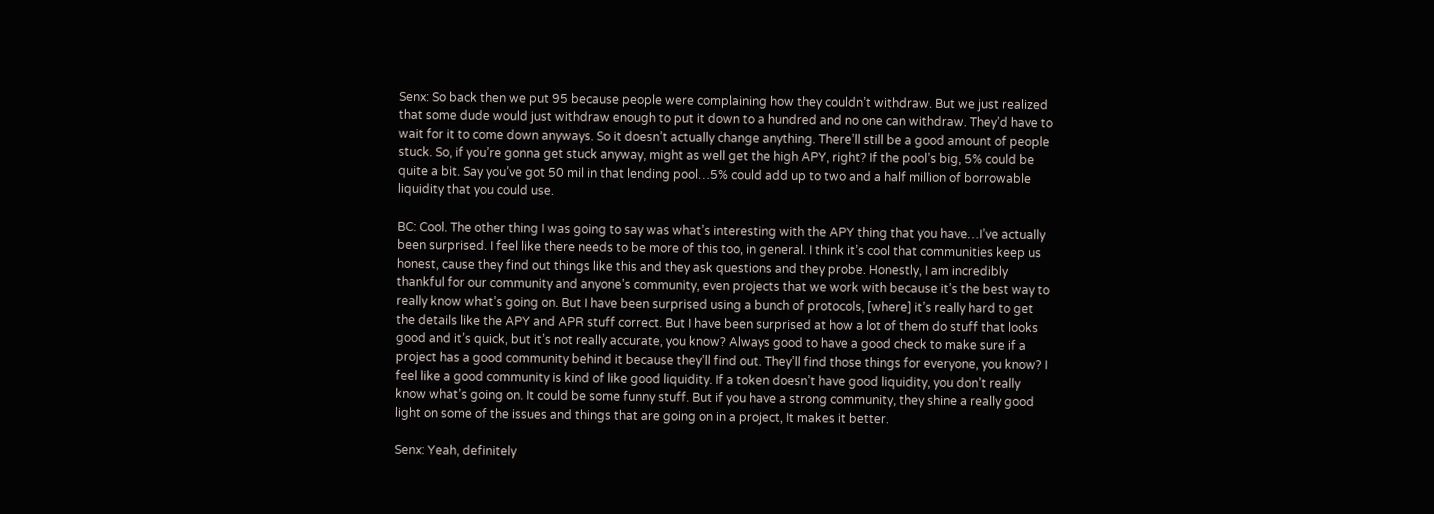Senx: So back then we put 95 because people were complaining how they couldn’t withdraw. But we just realized that some dude would just withdraw enough to put it down to a hundred and no one can withdraw. They’d have to wait for it to come down anyways. So it doesn’t actually change anything. There’ll still be a good amount of people stuck. So, if you’re gonna get stuck anyway, might as well get the high APY, right? If the pool’s big, 5% could be quite a bit. Say you’ve got 50 mil in that lending pool…5% could add up to two and a half million of borrowable liquidity that you could use.

BC: Cool. The other thing I was going to say was what’s interesting with the APY thing that you have…I’ve actually been surprised. I feel like there needs to be more of this too, in general. I think it’s cool that communities keep us honest, cause they find out things like this and they ask questions and they probe. Honestly, I am incredibly thankful for our community and anyone’s community, even projects that we work with because it’s the best way to really know what’s going on. But I have been surprised using a bunch of protocols, [where] it’s really hard to get the details like the APY and APR stuff correct. But I have been surprised at how a lot of them do stuff that looks good and it’s quick, but it’s not really accurate, you know? Always good to have a good check to make sure if a project has a good community behind it because they’ll find out. They’ll find those things for everyone, you know? I feel like a good community is kind of like good liquidity. If a token doesn’t have good liquidity, you don’t really know what’s going on. It could be some funny stuff. But if you have a strong community, they shine a really good light on some of the issues and things that are going on in a project, It makes it better.

Senx: Yeah, definitely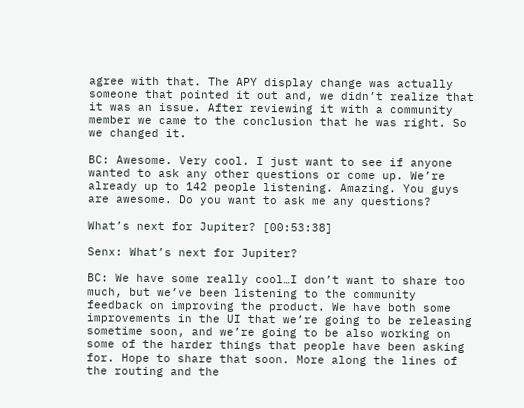agree with that. The APY display change was actually someone that pointed it out and, we didn’t realize that it was an issue. After reviewing it with a community member we came to the conclusion that he was right. So we changed it.

BC: Awesome. Very cool. I just want to see if anyone wanted to ask any other questions or come up. We’re already up to 142 people listening. Amazing. You guys are awesome. Do you want to ask me any questions?

What’s next for Jupiter? [00:53:38]

Senx: What’s next for Jupiter?

BC: We have some really cool…I don’t want to share too much, but we’ve been listening to the community feedback on improving the product. We have both some improvements in the UI that we’re going to be releasing sometime soon, and we’re going to be also working on some of the harder things that people have been asking for. Hope to share that soon. More along the lines of the routing and the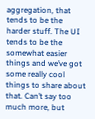aggregation, that tends to be the harder stuff. The UI tends to be the somewhat easier things and we’ve got some really cool things to share about that. Can’t say too much more, but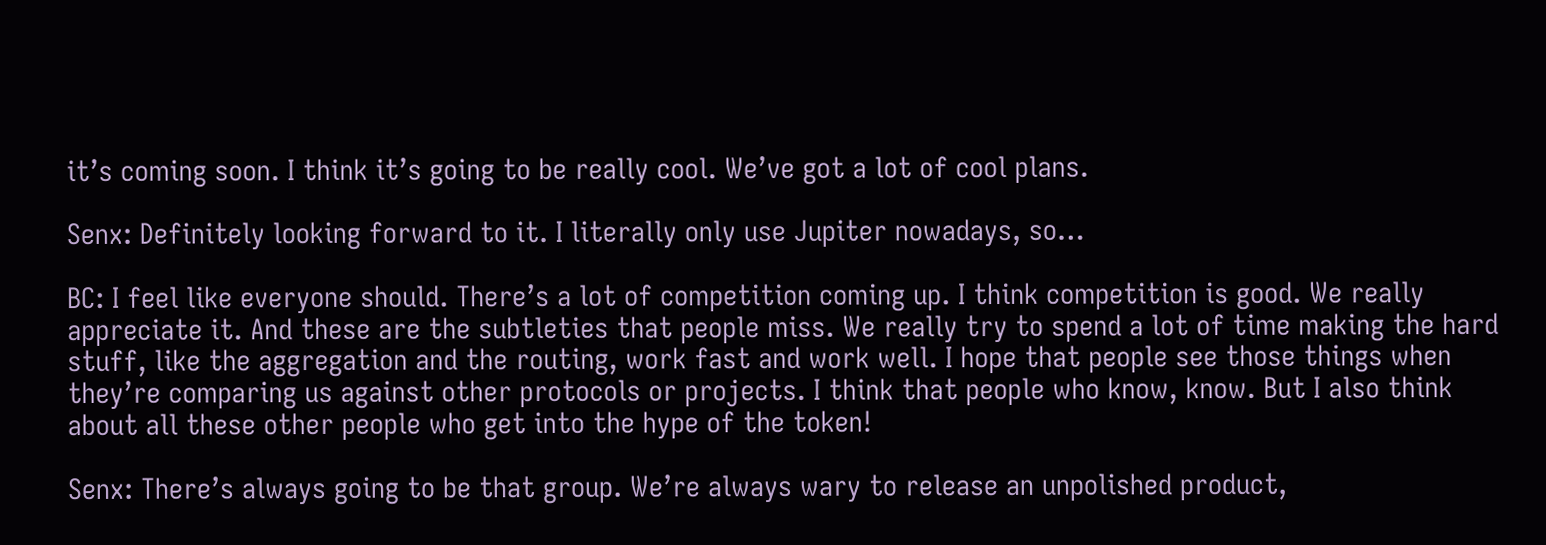it’s coming soon. I think it’s going to be really cool. We’ve got a lot of cool plans.

Senx: Definitely looking forward to it. I literally only use Jupiter nowadays, so…

BC: I feel like everyone should. There’s a lot of competition coming up. I think competition is good. We really appreciate it. And these are the subtleties that people miss. We really try to spend a lot of time making the hard stuff, like the aggregation and the routing, work fast and work well. I hope that people see those things when they’re comparing us against other protocols or projects. I think that people who know, know. But I also think about all these other people who get into the hype of the token!

Senx: There’s always going to be that group. We’re always wary to release an unpolished product,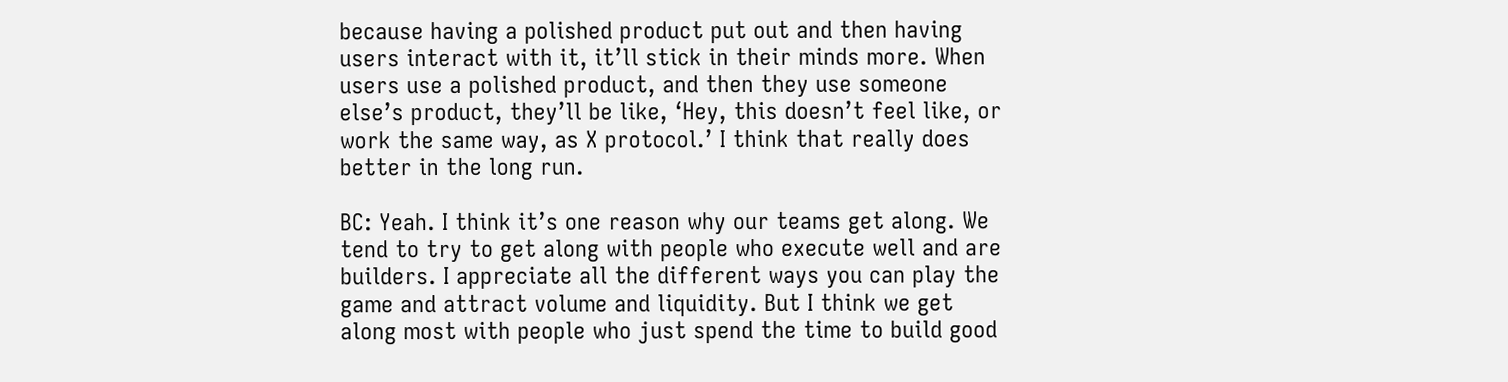because having a polished product put out and then having users interact with it, it’ll stick in their minds more. When users use a polished product, and then they use someone else’s product, they’ll be like, ‘Hey, this doesn’t feel like, or work the same way, as X protocol.’ I think that really does better in the long run.

BC: Yeah. I think it’s one reason why our teams get along. We tend to try to get along with people who execute well and are builders. I appreciate all the different ways you can play the game and attract volume and liquidity. But I think we get along most with people who just spend the time to build good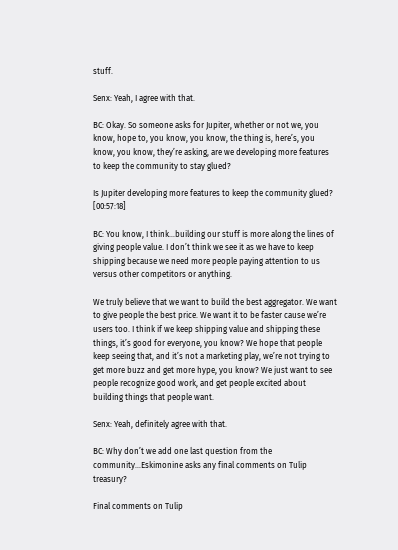stuff.

Senx: Yeah, I agree with that.

BC: Okay. So someone asks for Jupiter, whether or not we, you know, hope to, you know, you know, the thing is, here’s, you know, you know, they’re asking, are we developing more features to keep the community to stay glued?

Is Jupiter developing more features to keep the community glued? [00:57:18]

BC: You know, I think…building our stuff is more along the lines of giving people value. I don’t think we see it as we have to keep shipping because we need more people paying attention to us versus other competitors or anything.

We truly believe that we want to build the best aggregator. We want to give people the best price. We want it to be faster cause we’re users too. I think if we keep shipping value and shipping these things, it’s good for everyone, you know? We hope that people keep seeing that, and it’s not a marketing play, we’re not trying to get more buzz and get more hype, you know? We just want to see people recognize good work, and get people excited about building things that people want.

Senx: Yeah, definitely agree with that.

BC: Why don’t we add one last question from the community…Eskimonine asks any final comments on Tulip treasury?

Final comments on Tulip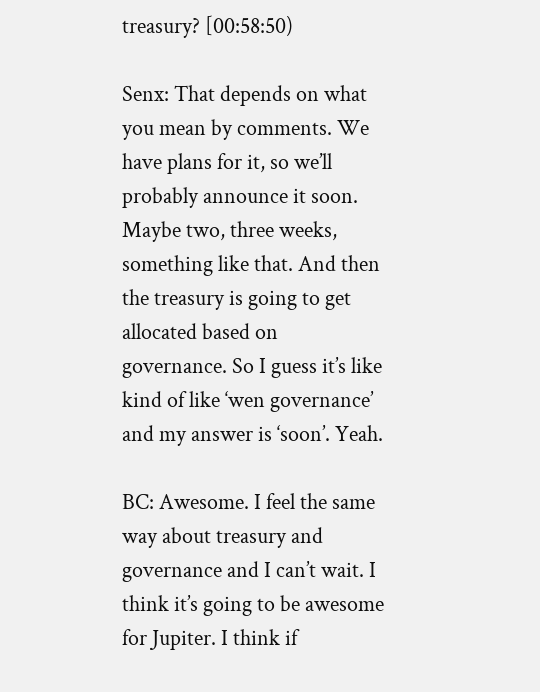treasury? [00:58:50)

Senx: That depends on what you mean by comments. We have plans for it, so we’ll probably announce it soon. Maybe two, three weeks, something like that. And then the treasury is going to get allocated based on governance. So I guess it’s like kind of like ‘wen governance’ and my answer is ‘soon’. Yeah.

BC: Awesome. I feel the same way about treasury and governance and I can’t wait. I think it’s going to be awesome for Jupiter. I think if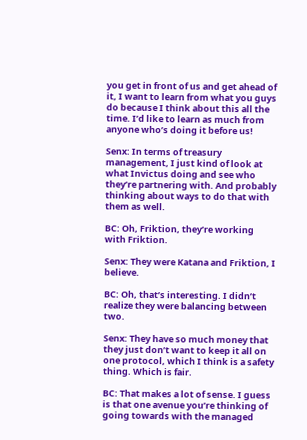you get in front of us and get ahead of it, I want to learn from what you guys do because I think about this all the time. I’d like to learn as much from anyone who’s doing it before us!

Senx: In terms of treasury management, I just kind of look at what Invictus doing and see who they’re partnering with. And probably thinking about ways to do that with them as well.

BC: Oh, Friktion, they’re working with Friktion.

Senx: They were Katana and Friktion, I believe.

BC: Oh, that’s interesting. I didn’t realize they were balancing between two.

Senx: They have so much money that they just don’t want to keep it all on one protocol, which I think is a safety thing. Which is fair.

BC: That makes a lot of sense. I guess is that one avenue you’re thinking of going towards with the managed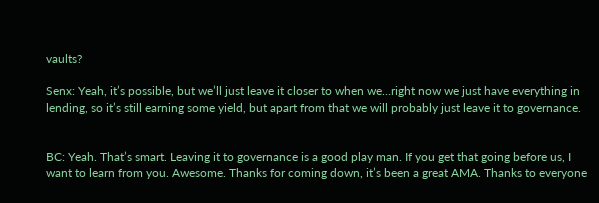vaults?

Senx: Yeah, it’s possible, but we’ll just leave it closer to when we…right now we just have everything in lending, so it’s still earning some yield, but apart from that we will probably just leave it to governance.


BC: Yeah. That’s smart. Leaving it to governance is a good play man. If you get that going before us, I want to learn from you. Awesome. Thanks for coming down, it’s been a great AMA. Thanks to everyone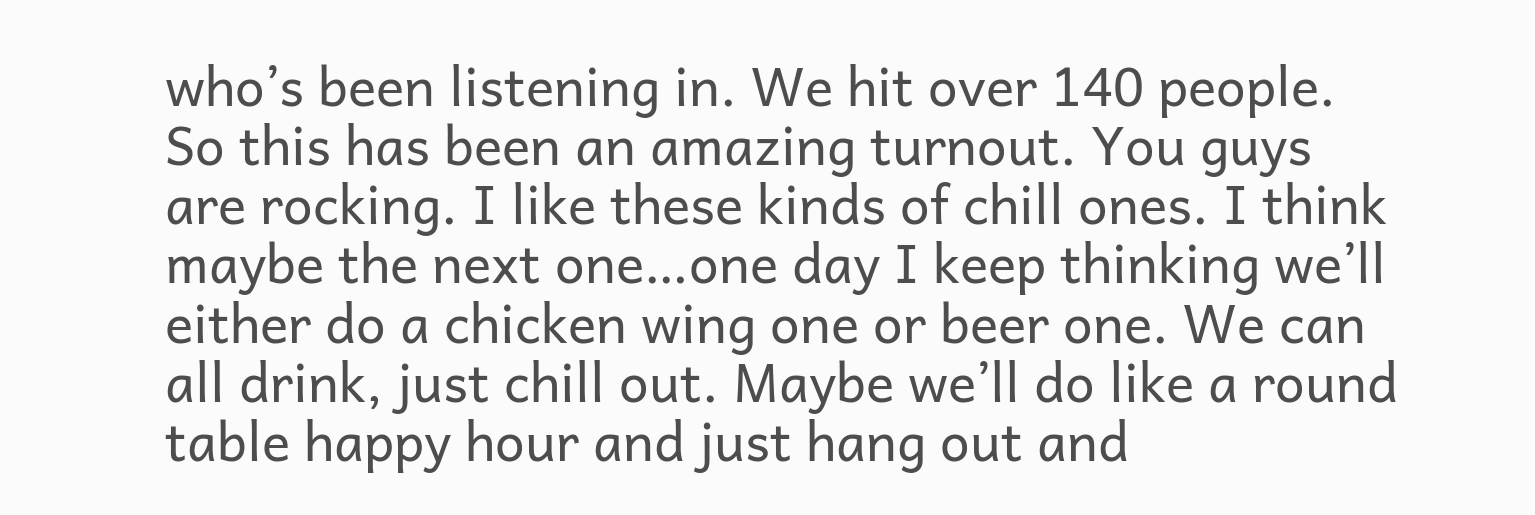who’s been listening in. We hit over 140 people. So this has been an amazing turnout. You guys are rocking. I like these kinds of chill ones. I think maybe the next one…one day I keep thinking we’ll either do a chicken wing one or beer one. We can all drink, just chill out. Maybe we’ll do like a round table happy hour and just hang out and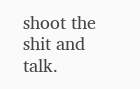shoot the shit and talk.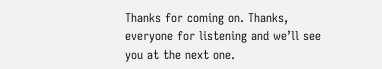Thanks for coming on. Thanks, everyone for listening and we’ll see you at the next one.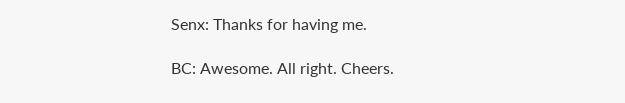Senx: Thanks for having me.

BC: Awesome. All right. Cheers.